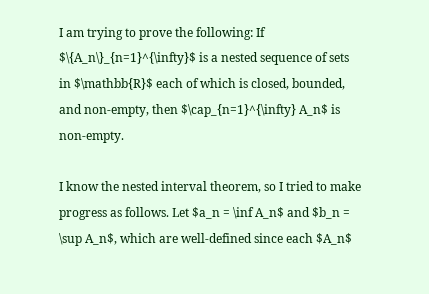I am trying to prove the following: If $\{A_n\}_{n=1}^{\infty}$ is a nested sequence of sets in $\mathbb{R}$ each of which is closed, bounded, and non-empty, then $\cap_{n=1}^{\infty} A_n$ is non-empty.

I know the nested interval theorem, so I tried to make progress as follows. Let $a_n = \inf A_n$ and $b_n = \sup A_n$, which are well-defined since each $A_n$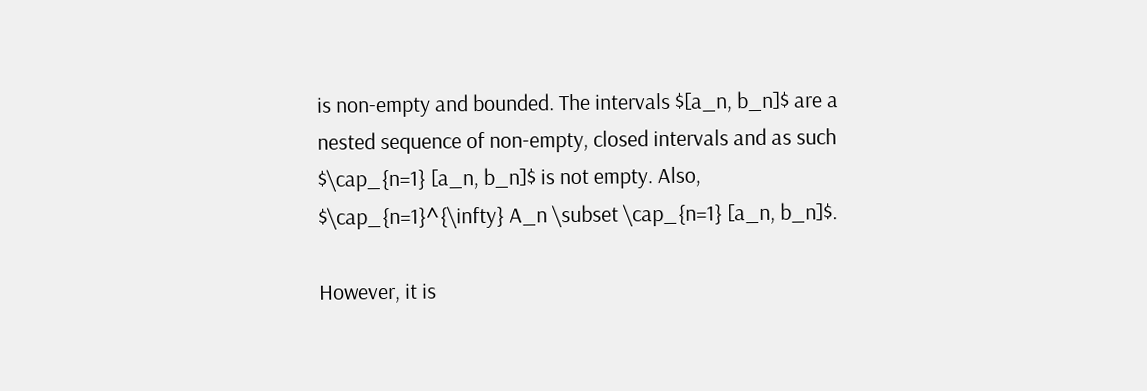is non-empty and bounded. The intervals $[a_n, b_n]$ are a nested sequence of non-empty, closed intervals and as such $\cap_{n=1} [a_n, b_n]$ is not empty. Also, $\cap_{n=1}^{\infty} A_n \subset \cap_{n=1} [a_n, b_n]$.

However, it is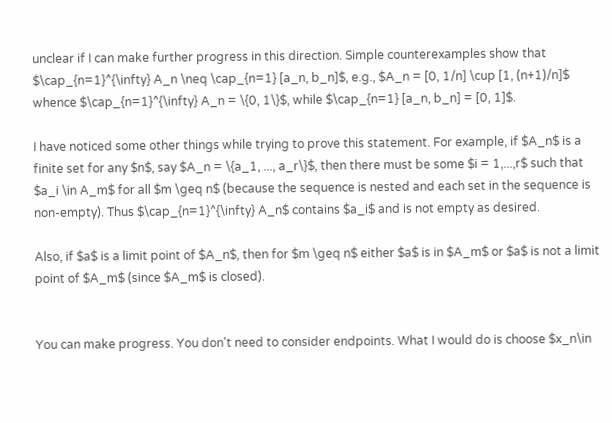unclear if I can make further progress in this direction. Simple counterexamples show that $\cap_{n=1}^{\infty} A_n \neq \cap_{n=1} [a_n, b_n]$, e.g., $A_n = [0, 1/n] \cup [1, (n+1)/n]$ whence $\cap_{n=1}^{\infty} A_n = \{0, 1\}$, while $\cap_{n=1} [a_n, b_n] = [0, 1]$.

I have noticed some other things while trying to prove this statement. For example, if $A_n$ is a finite set for any $n$, say $A_n = \{a_1, ..., a_r\}$, then there must be some $i = 1,...,r$ such that $a_i \in A_m$ for all $m \geq n$ (because the sequence is nested and each set in the sequence is non-empty). Thus $\cap_{n=1}^{\infty} A_n$ contains $a_i$ and is not empty as desired.

Also, if $a$ is a limit point of $A_n$, then for $m \geq n$ either $a$ is in $A_m$ or $a$ is not a limit point of $A_m$ (since $A_m$ is closed).


You can make progress. You don't need to consider endpoints. What I would do is choose $x_n\in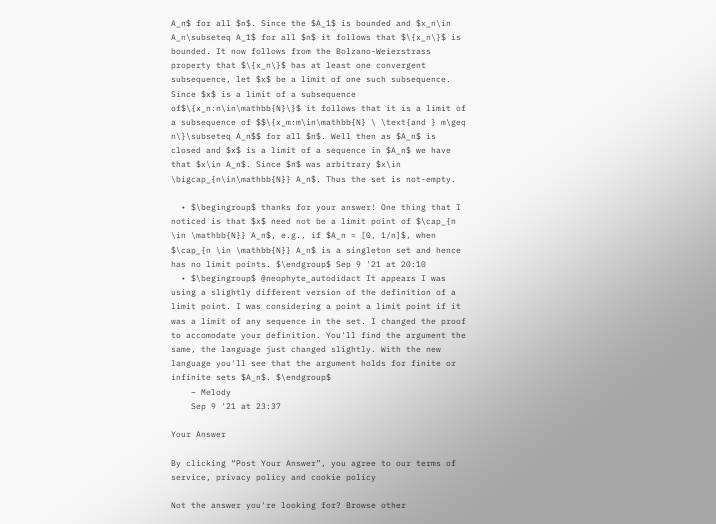A_n$ for all $n$. Since the $A_1$ is bounded and $x_n\in A_n\subseteq A_1$ for all $n$ it follows that $\{x_n\}$ is bounded. It now follows from the Bolzano-Weierstrass property that $\{x_n\}$ has at least one convergent subsequence, let $x$ be a limit of one such subsequence. Since $x$ is a limit of a subsequence of$\{x_n:n\in\mathbb{N}\}$ it follows that it is a limit of a subsequence of $$\{x_m:m\in\mathbb{N} \ \text{and } m\geq n\}\subseteq A_n$$ for all $n$. Well then as $A_n$ is closed and $x$ is a limit of a sequence in $A_n$ we have that $x\in A_n$. Since $n$ was arbitrary $x\in \bigcap_{n\in\mathbb{N}} A_n$. Thus the set is not-empty.

  • $\begingroup$ thanks for your answer! One thing that I noticed is that $x$ need not be a limit point of $\cap_{n \in \mathbb{N}} A_n$, e.g., if $A_n = [0, 1/n]$, when $\cap_{n \in \mathbb{N}} A_n$ is a singleton set and hence has no limit points. $\endgroup$ Sep 9 '21 at 20:10
  • $\begingroup$ @neophyte_autodidact It appears I was using a slightly different version of the definition of a limit point. I was considering a point a limit point if it was a limit of any sequence in the set. I changed the proof to accomodate your definition. You'll find the argument the same, the language just changed slightly. With the new language you'll see that the argument holds for finite or infinite sets $A_n$. $\endgroup$
    – Melody
    Sep 9 '21 at 23:37

Your Answer

By clicking “Post Your Answer”, you agree to our terms of service, privacy policy and cookie policy

Not the answer you're looking for? Browse other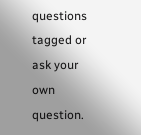questions tagged or ask your own question.